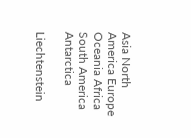Asia North America Europe Oceania Africa South America Antarctica

Liechtenstein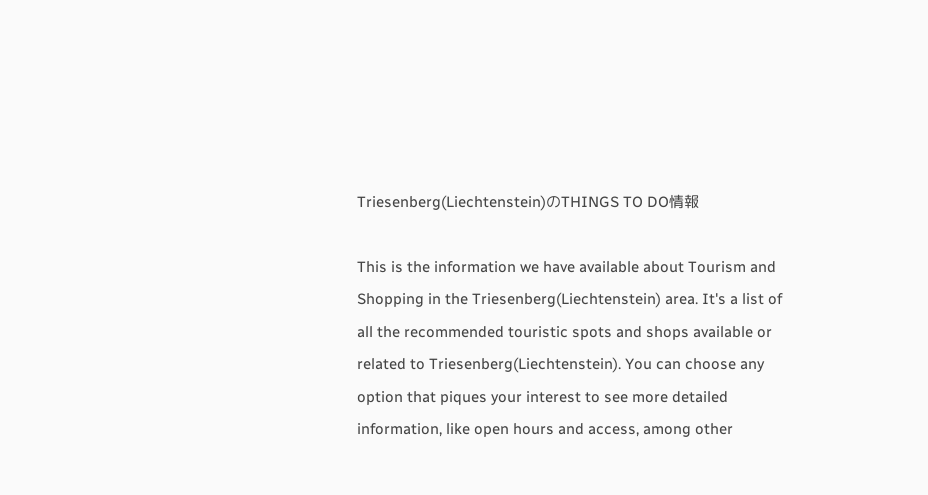Triesenberg(Liechtenstein)のTHINGS TO DO情報

This is the information we have available about Tourism and Shopping in the Triesenberg(Liechtenstein) area. It's a list of all the recommended touristic spots and shops available or related to Triesenberg(Liechtenstein). You can choose any option that piques your interest to see more detailed information, like open hours and access, among other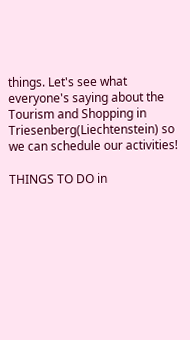things. Let's see what everyone's saying about the Tourism and Shopping in Triesenberg(Liechtenstein) so we can schedule our activities!

THINGS TO DO in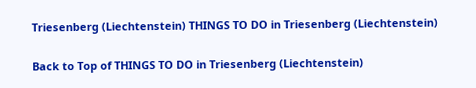Triesenberg (Liechtenstein) THINGS TO DO in Triesenberg (Liechtenstein)

Back to Top of THINGS TO DO in Triesenberg (Liechtenstein)